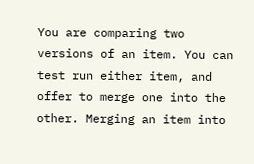You are comparing two versions of an item. You can test run either item, and offer to merge one into the other. Merging an item into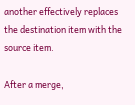another effectively replaces the destination item with the source item.

After a merge,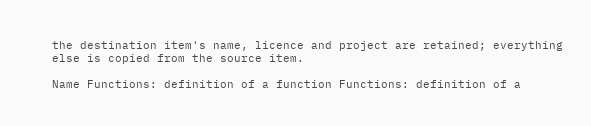the destination item's name, licence and project are retained; everything else is copied from the source item.

Name Functions: definition of a function Functions: definition of a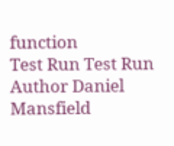function
Test Run Test Run
Author Daniel Mansfield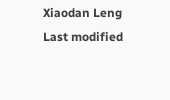Xiaodan Leng
Last modified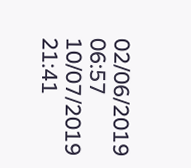02/06/2019 06:57 10/07/2019 21:41